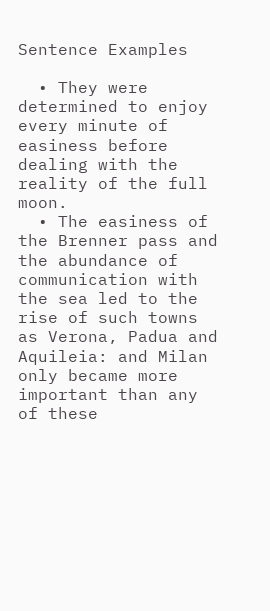Sentence Examples

  • They were determined to enjoy every minute of easiness before dealing with the reality of the full moon.
  • The easiness of the Brenner pass and the abundance of communication with the sea led to the rise of such towns as Verona, Padua and Aquileia: and Milan only became more important than any of these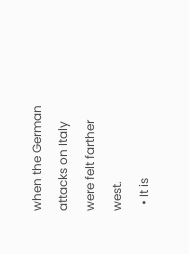when the German attacks on Italy were felt farther west.
  • It is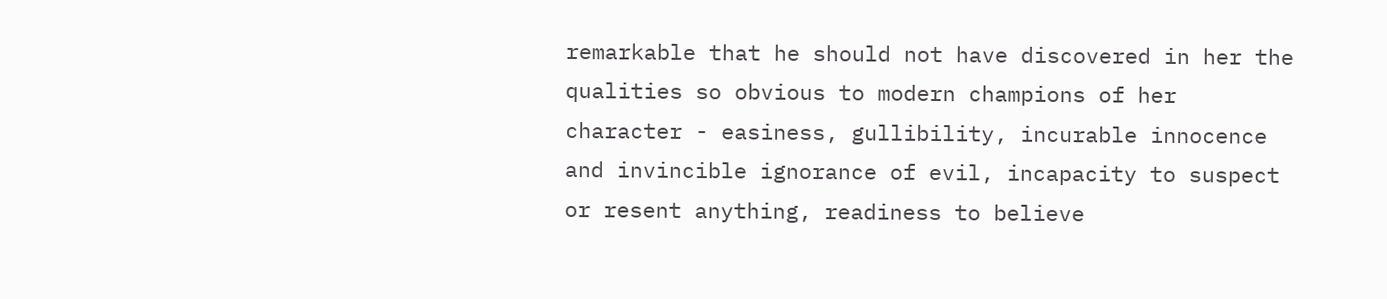remarkable that he should not have discovered in her the qualities so obvious to modern champions of her character - easiness, gullibility, incurable innocence and invincible ignorance of evil, incapacity to suspect or resent anything, readiness to believe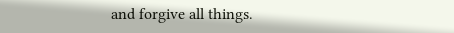and forgive all things.